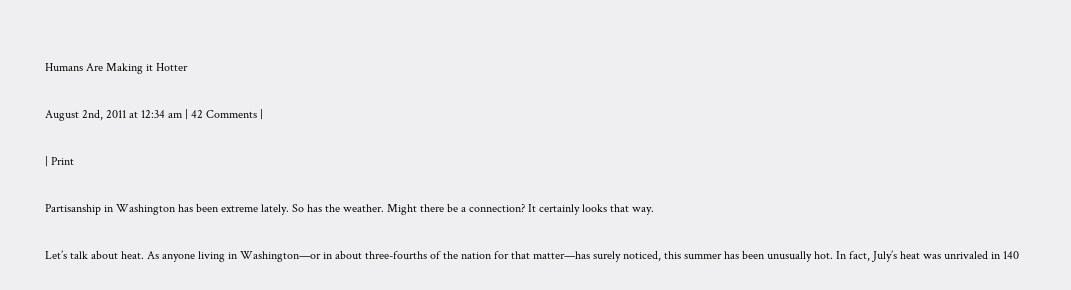Humans Are Making it Hotter

August 2nd, 2011 at 12:34 am | 42 Comments |

| Print

Partisanship in Washington has been extreme lately. So has the weather. Might there be a connection? It certainly looks that way.

Let’s talk about heat. As anyone living in Washington—or in about three-fourths of the nation for that matter—has surely noticed, this summer has been unusually hot. In fact, July’s heat was unrivaled in 140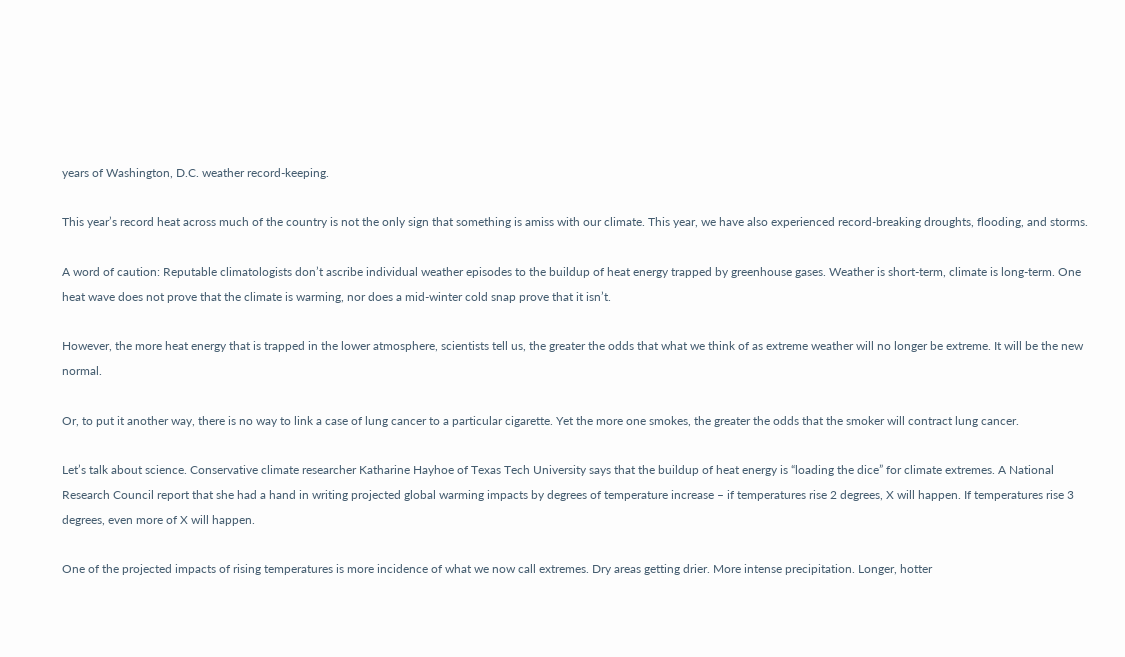years of Washington, D.C. weather record-keeping.

This year’s record heat across much of the country is not the only sign that something is amiss with our climate. This year, we have also experienced record-breaking droughts, flooding, and storms.

A word of caution: Reputable climatologists don’t ascribe individual weather episodes to the buildup of heat energy trapped by greenhouse gases. Weather is short-term, climate is long-term. One heat wave does not prove that the climate is warming, nor does a mid-winter cold snap prove that it isn’t.

However, the more heat energy that is trapped in the lower atmosphere, scientists tell us, the greater the odds that what we think of as extreme weather will no longer be extreme. It will be the new normal.

Or, to put it another way, there is no way to link a case of lung cancer to a particular cigarette. Yet the more one smokes, the greater the odds that the smoker will contract lung cancer.

Let’s talk about science. Conservative climate researcher Katharine Hayhoe of Texas Tech University says that the buildup of heat energy is “loading the dice” for climate extremes. A National Research Council report that she had a hand in writing projected global warming impacts by degrees of temperature increase – if temperatures rise 2 degrees, X will happen. If temperatures rise 3 degrees, even more of X will happen.

One of the projected impacts of rising temperatures is more incidence of what we now call extremes. Dry areas getting drier. More intense precipitation. Longer, hotter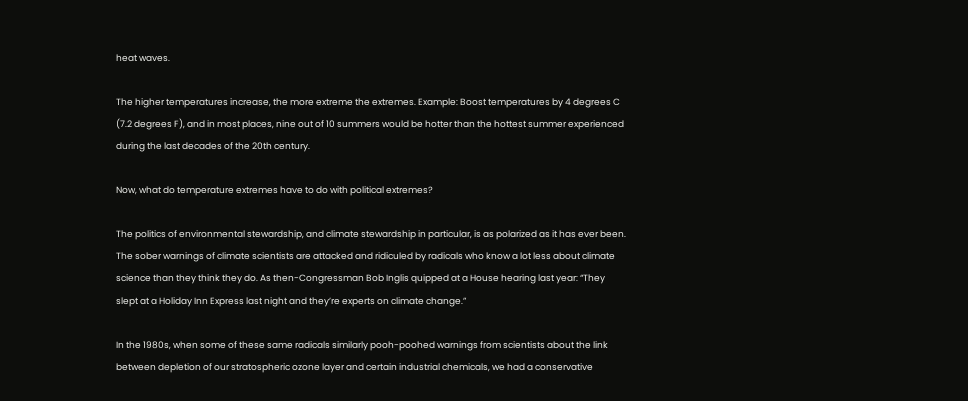heat waves.

The higher temperatures increase, the more extreme the extremes. Example: Boost temperatures by 4 degrees C (7.2 degrees F), and in most places, nine out of 10 summers would be hotter than the hottest summer experienced during the last decades of the 20th century.

Now, what do temperature extremes have to do with political extremes?

The politics of environmental stewardship, and climate stewardship in particular, is as polarized as it has ever been. The sober warnings of climate scientists are attacked and ridiculed by radicals who know a lot less about climate science than they think they do. As then-Congressman Bob Inglis quipped at a House hearing last year: “They slept at a Holiday Inn Express last night and they’re experts on climate change.”

In the 1980s, when some of these same radicals similarly pooh-poohed warnings from scientists about the link between depletion of our stratospheric ozone layer and certain industrial chemicals, we had a conservative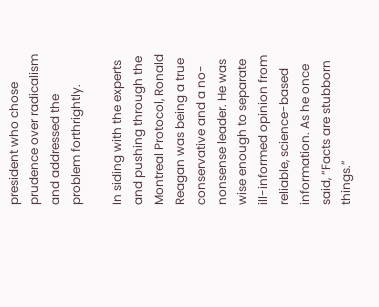president who chose prudence over radicalism and addressed the problem forthrightly.

In siding with the experts and pushing through the Montreal Protocol, Ronald Reagan was being a true conservative and a no-nonsense leader. He was wise enough to separate ill-informed opinion from reliable, science-based information. As he once said, “Facts are stubborn things.”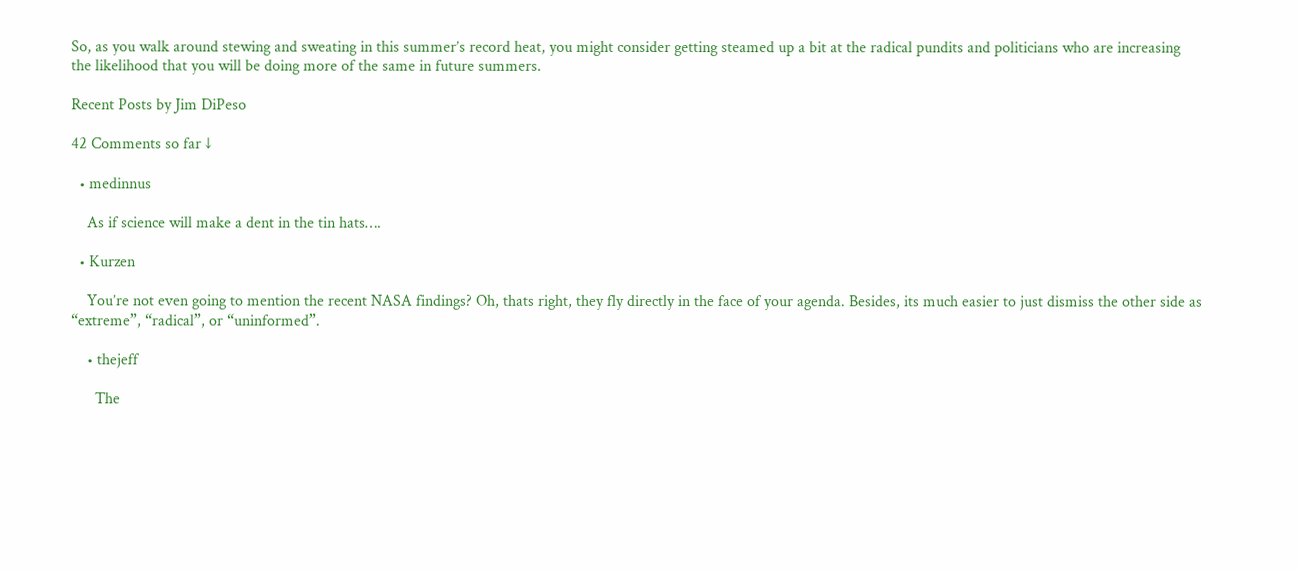So, as you walk around stewing and sweating in this summer’s record heat, you might consider getting steamed up a bit at the radical pundits and politicians who are increasing the likelihood that you will be doing more of the same in future summers.

Recent Posts by Jim DiPeso

42 Comments so far ↓

  • medinnus

    As if science will make a dent in the tin hats….

  • Kurzen

    You’re not even going to mention the recent NASA findings? Oh, thats right, they fly directly in the face of your agenda. Besides, its much easier to just dismiss the other side as “extreme”, “radical”, or “uninformed”.

    • thejeff

      The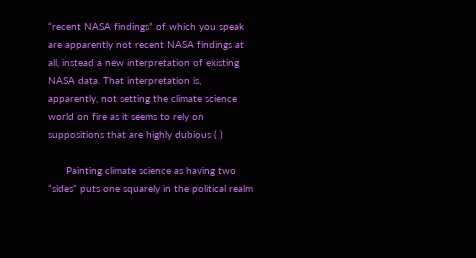“recent NASA findings” of which you speak are apparently not recent NASA findings at all, instead a new interpretation of existing NASA data. That interpretation is, apparently, not setting the climate science world on fire as it seems to rely on suppositions that are highly dubious ( )

      Painting climate science as having two “sides” puts one squarely in the political realm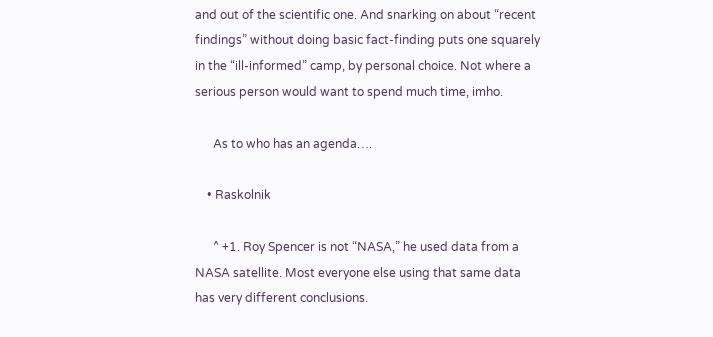and out of the scientific one. And snarking on about “recent findings” without doing basic fact-finding puts one squarely in the “ill-informed” camp, by personal choice. Not where a serious person would want to spend much time, imho.

      As to who has an agenda….

    • Raskolnik

      ^ +1. Roy Spencer is not “NASA,” he used data from a NASA satellite. Most everyone else using that same data has very different conclusions.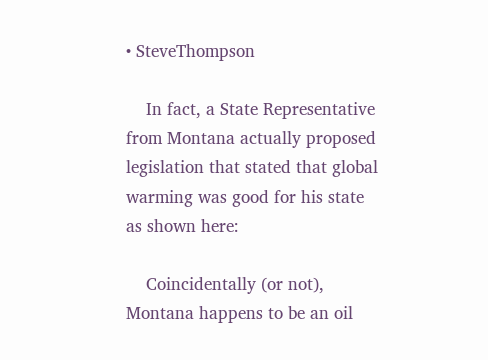• SteveThompson

    In fact, a State Representative from Montana actually proposed legislation that stated that global warming was good for his state as shown here:

    Coincidentally (or not), Montana happens to be an oil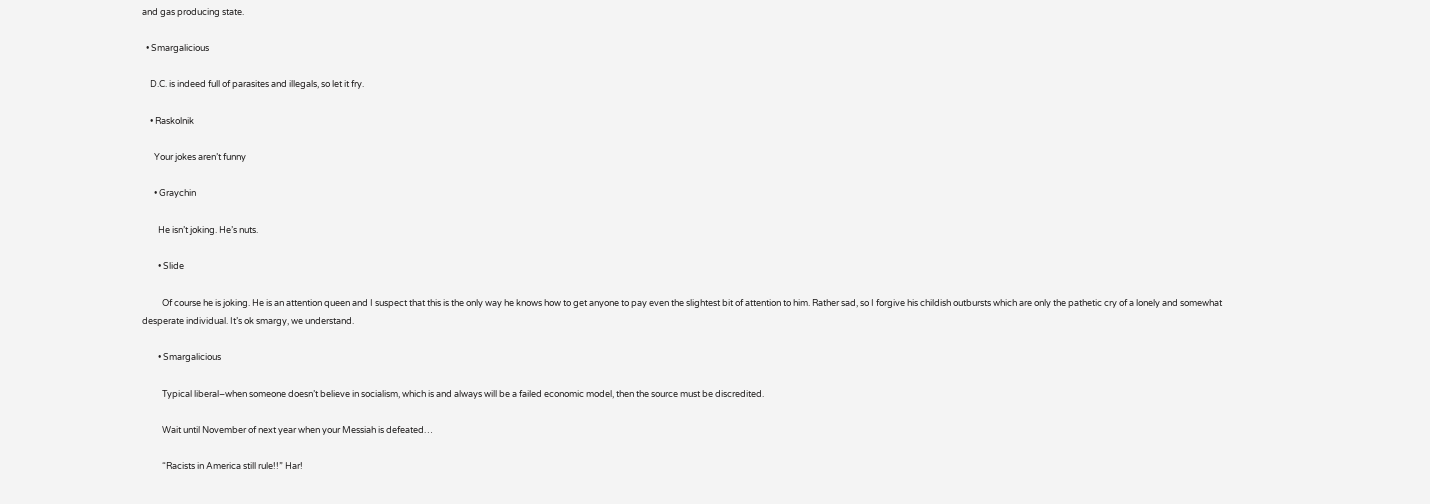and gas producing state.

  • Smargalicious

    D.C. is indeed full of parasites and illegals, so let it fry.

    • Raskolnik

      Your jokes aren’t funny

      • Graychin

        He isn’t joking. He’s nuts.

        • Slide

          Of course he is joking. He is an attention queen and I suspect that this is the only way he knows how to get anyone to pay even the slightest bit of attention to him. Rather sad, so I forgive his childish outbursts which are only the pathetic cry of a lonely and somewhat desperate individual. It’s ok smargy, we understand.

        • Smargalicious

          Typical liberal–when someone doesn’t believe in socialism, which is and always will be a failed economic model, then the source must be discredited.

          Wait until November of next year when your Messiah is defeated…

          “Racists in America still rule!!” Har!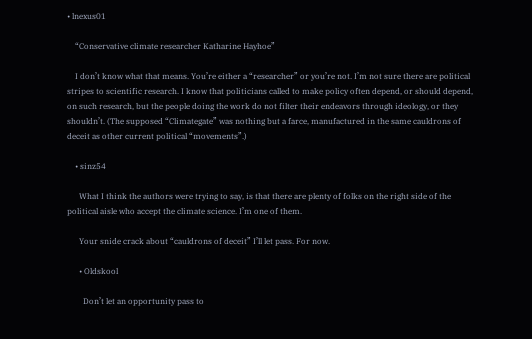• lnexus01

    “Conservative climate researcher Katharine Hayhoe”

    I don’t know what that means. You’re either a “researcher” or you’re not. I’m not sure there are political stripes to scientific research. I know that politicians called to make policy often depend, or should depend, on such research, but the people doing the work do not filter their endeavors through ideology, or they shouldn’t. (The supposed “Climategate” was nothing but a farce, manufactured in the same cauldrons of deceit as other current political “movements”.)

    • sinz54

      What I think the authors were trying to say, is that there are plenty of folks on the right side of the political aisle who accept the climate science. I’m one of them.

      Your snide crack about “cauldrons of deceit” I’ll let pass. For now.

      • Oldskool

        Don’t let an opportunity pass to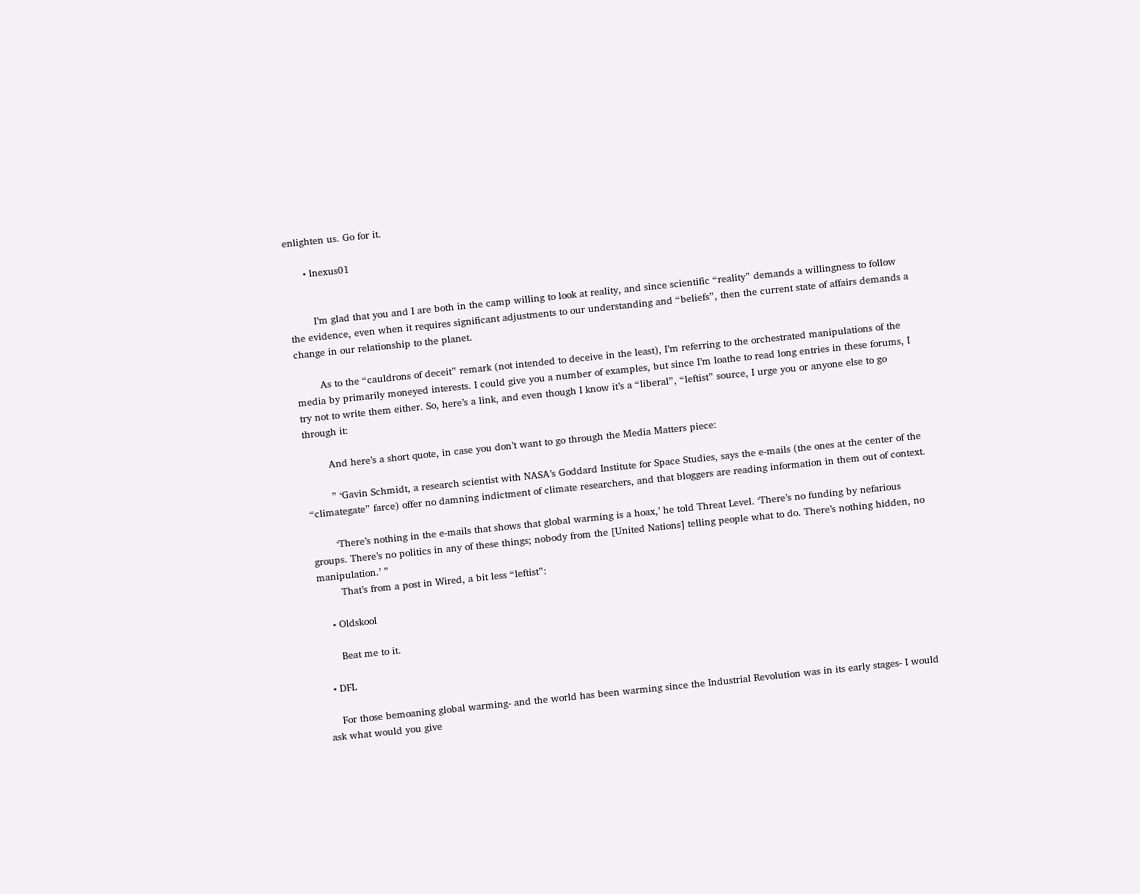enlighten us. Go for it.

      • lnexus01


        I’m glad that you and I are both in the camp willing to look at reality, and since scientific “reality” demands a willingness to follow the evidence, even when it requires significant adjustments to our understanding and “beliefs”, then the current state of affairs demands a change in our relationship to the planet.

        As to the “cauldrons of deceit” remark (not intended to deceive in the least), I’m referring to the orchestrated manipulations of the media by primarily moneyed interests. I could give you a number of examples, but since I’m loathe to read long entries in these forums, I try not to write them either. So, here’s a link, and even though I know it’s a “liberal”, “leftist” source, I urge you or anyone else to go through it:

        And here’s a short quote, in case you don’t want to go through the Media Matters piece:

        ” ‘Gavin Schmidt, a research scientist with NASA’s Goddard Institute for Space Studies, says the e-mails (the ones at the center of the “climategate” farce) offer no damning indictment of climate researchers, and that bloggers are reading information in them out of context.

        ‘There’s nothing in the e-mails that shows that global warming is a hoax,’ he told Threat Level. ‘There’s no funding by nefarious groups. There’s no politics in any of these things; nobody from the [United Nations] telling people what to do. There’s nothing hidden, no manipulation.’ ”
        That’s from a post in Wired, a bit less “leftist”:

    • Oldskool

      Beat me to it.

  • DFL

    For those bemoaning global warming- and the world has been warming since the Industrial Revolution was in its early stages- I would ask what would you give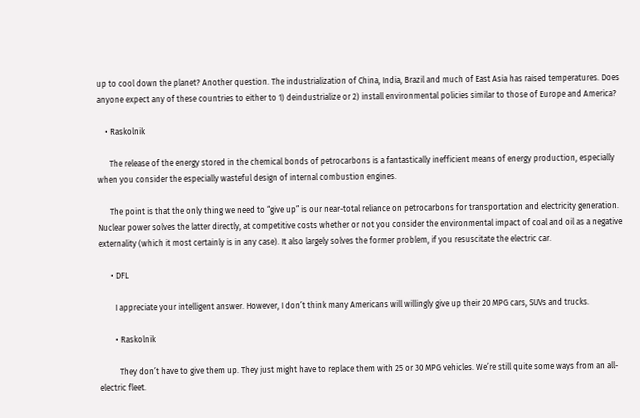up to cool down the planet? Another question. The industrialization of China, India, Brazil and much of East Asia has raised temperatures. Does anyone expect any of these countries to either to 1) deindustrialize or 2) install environmental policies similar to those of Europe and America?

    • Raskolnik

      The release of the energy stored in the chemical bonds of petrocarbons is a fantastically inefficient means of energy production, especially when you consider the especially wasteful design of internal combustion engines.

      The point is that the only thing we need to “give up” is our near-total reliance on petrocarbons for transportation and electricity generation. Nuclear power solves the latter directly, at competitive costs whether or not you consider the environmental impact of coal and oil as a negative externality (which it most certainly is in any case). It also largely solves the former problem, if you resuscitate the electric car.

      • DFL

        I appreciate your intelligent answer. However, I don’t think many Americans will willingly give up their 20 MPG cars, SUVs and trucks.

        • Raskolnik

          They don’t have to give them up. They just might have to replace them with 25 or 30 MPG vehicles. We’re still quite some ways from an all-electric fleet.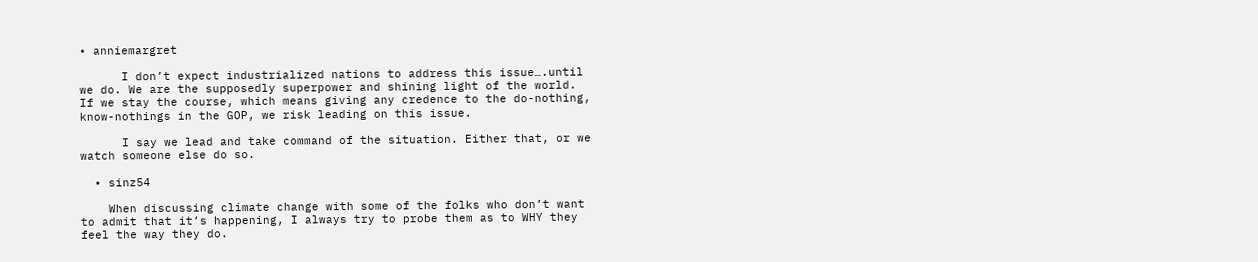• anniemargret

      I don’t expect industrialized nations to address this issue….until we do. We are the supposedly superpower and shining light of the world. If we stay the course, which means giving any credence to the do-nothing, know-nothings in the GOP, we risk leading on this issue.

      I say we lead and take command of the situation. Either that, or we watch someone else do so.

  • sinz54

    When discussing climate change with some of the folks who don’t want to admit that it’s happening, I always try to probe them as to WHY they feel the way they do.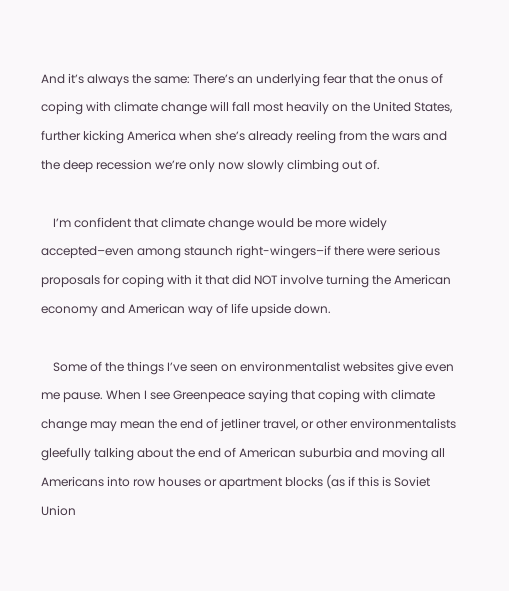And it’s always the same: There’s an underlying fear that the onus of coping with climate change will fall most heavily on the United States, further kicking America when she’s already reeling from the wars and the deep recession we’re only now slowly climbing out of.

    I’m confident that climate change would be more widely accepted–even among staunch right-wingers–if there were serious proposals for coping with it that did NOT involve turning the American economy and American way of life upside down.

    Some of the things I’ve seen on environmentalist websites give even me pause. When I see Greenpeace saying that coping with climate change may mean the end of jetliner travel, or other environmentalists gleefully talking about the end of American suburbia and moving all Americans into row houses or apartment blocks (as if this is Soviet Union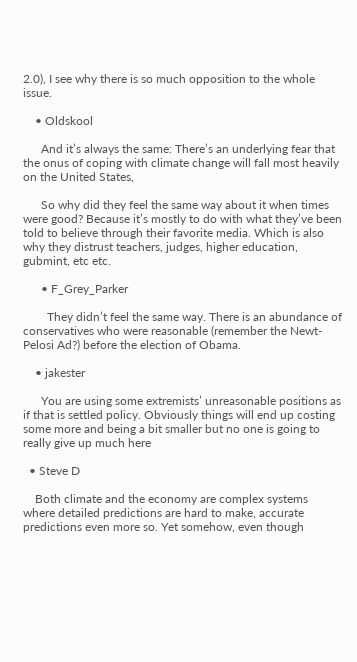2.0), I see why there is so much opposition to the whole issue.

    • Oldskool

      And it’s always the same: There’s an underlying fear that the onus of coping with climate change will fall most heavily on the United States,

      So why did they feel the same way about it when times were good? Because it’s mostly to do with what they’ve been told to believe through their favorite media. Which is also why they distrust teachers, judges, higher education, gubmint, etc etc.

      • F_Grey_Parker

        They didn’t feel the same way. There is an abundance of conservatives who were reasonable (remember the Newt-Pelosi Ad?) before the election of Obama.

    • jakester

      You are using some extremists’ unreasonable positions as if that is settled policy. Obviously things will end up costing some more and being a bit smaller but no one is going to really give up much here

  • Steve D

    Both climate and the economy are complex systems where detailed predictions are hard to make, accurate predictions even more so. Yet somehow, even though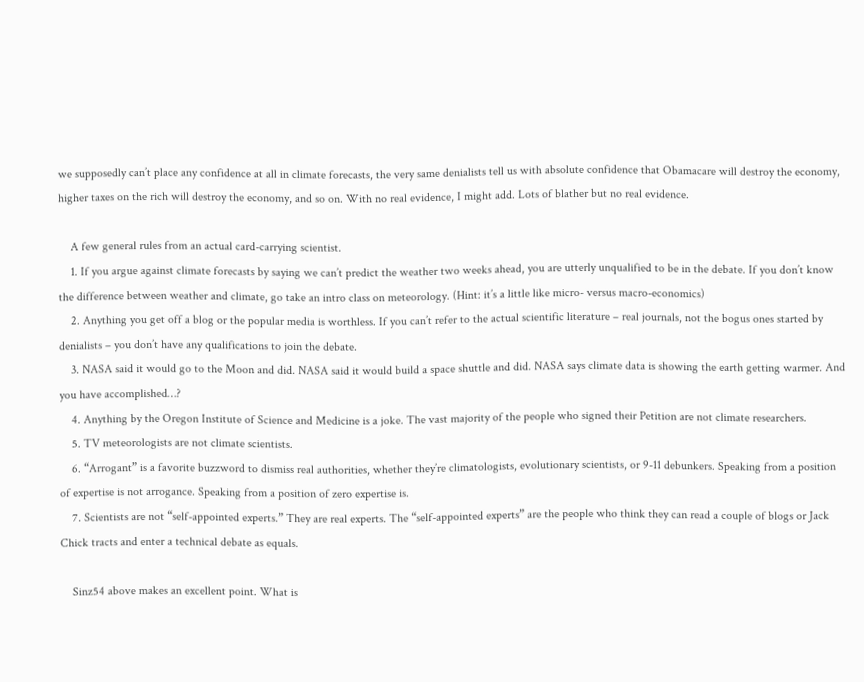we supposedly can’t place any confidence at all in climate forecasts, the very same denialists tell us with absolute confidence that Obamacare will destroy the economy, higher taxes on the rich will destroy the economy, and so on. With no real evidence, I might add. Lots of blather but no real evidence.

    A few general rules from an actual card-carrying scientist.
    1. If you argue against climate forecasts by saying we can’t predict the weather two weeks ahead, you are utterly unqualified to be in the debate. If you don’t know the difference between weather and climate, go take an intro class on meteorology. (Hint: it’s a little like micro- versus macro-economics)
    2. Anything you get off a blog or the popular media is worthless. If you can’t refer to the actual scientific literature – real journals, not the bogus ones started by denialists – you don’t have any qualifications to join the debate.
    3. NASA said it would go to the Moon and did. NASA said it would build a space shuttle and did. NASA says climate data is showing the earth getting warmer. And you have accomplished…?
    4. Anything by the Oregon Institute of Science and Medicine is a joke. The vast majority of the people who signed their Petition are not climate researchers.
    5. TV meteorologists are not climate scientists.
    6. “Arrogant” is a favorite buzzword to dismiss real authorities, whether they’re climatologists, evolutionary scientists, or 9-11 debunkers. Speaking from a position of expertise is not arrogance. Speaking from a position of zero expertise is.
    7. Scientists are not “self-appointed experts.” They are real experts. The “self-appointed experts” are the people who think they can read a couple of blogs or Jack Chick tracts and enter a technical debate as equals.

    Sinz54 above makes an excellent point. What is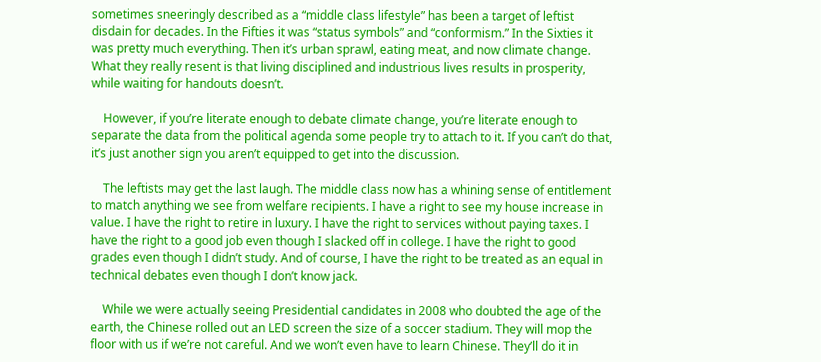sometimes sneeringly described as a “middle class lifestyle” has been a target of leftist disdain for decades. In the Fifties it was “status symbols” and “conformism.” In the Sixties it was pretty much everything. Then it’s urban sprawl, eating meat, and now climate change. What they really resent is that living disciplined and industrious lives results in prosperity, while waiting for handouts doesn’t.

    However, if you’re literate enough to debate climate change, you’re literate enough to separate the data from the political agenda some people try to attach to it. If you can’t do that, it’s just another sign you aren’t equipped to get into the discussion.

    The leftists may get the last laugh. The middle class now has a whining sense of entitlement to match anything we see from welfare recipients. I have a right to see my house increase in value. I have the right to retire in luxury. I have the right to services without paying taxes. I have the right to a good job even though I slacked off in college. I have the right to good grades even though I didn’t study. And of course, I have the right to be treated as an equal in technical debates even though I don’t know jack.

    While we were actually seeing Presidential candidates in 2008 who doubted the age of the earth, the Chinese rolled out an LED screen the size of a soccer stadium. They will mop the floor with us if we’re not careful. And we won’t even have to learn Chinese. They’ll do it in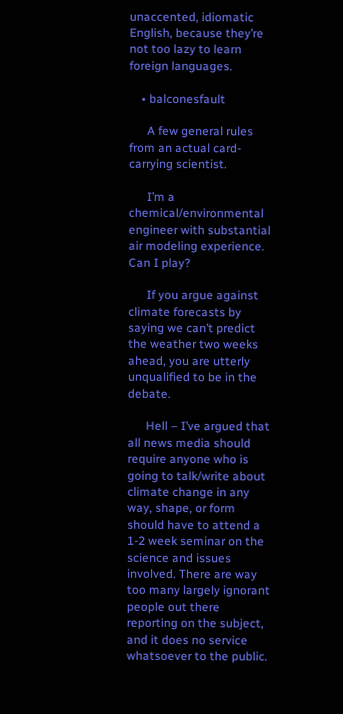unaccented, idiomatic English, because they’re not too lazy to learn foreign languages.

    • balconesfault

      A few general rules from an actual card-carrying scientist.

      I’m a chemical/environmental engineer with substantial air modeling experience. Can I play?

      If you argue against climate forecasts by saying we can’t predict the weather two weeks ahead, you are utterly unqualified to be in the debate.

      Hell – I’ve argued that all news media should require anyone who is going to talk/write about climate change in any way, shape, or form should have to attend a 1-2 week seminar on the science and issues involved. There are way too many largely ignorant people out there reporting on the subject, and it does no service whatsoever to the public.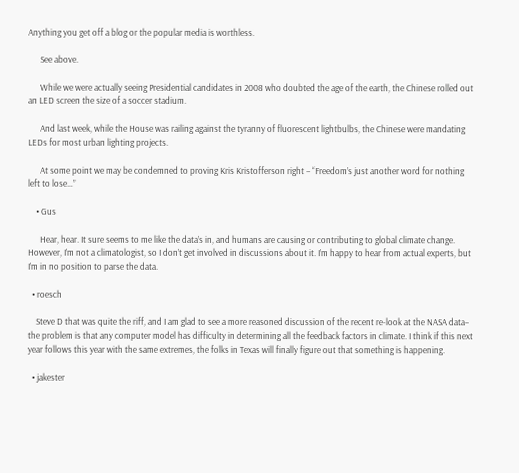Anything you get off a blog or the popular media is worthless.

      See above.

      While we were actually seeing Presidential candidates in 2008 who doubted the age of the earth, the Chinese rolled out an LED screen the size of a soccer stadium.

      And last week, while the House was railing against the tyranny of fluorescent lightbulbs, the Chinese were mandating LEDs for most urban lighting projects.

      At some point we may be condemned to proving Kris Kristofferson right – “Freedom’s just another word for nothing left to lose…”

    • Gus

      Hear, hear. It sure seems to me like the data’s in, and humans are causing or contributing to global climate change. However, I’m not a climatologist, so I don’t get involved in discussions about it. I’m happy to hear from actual experts, but I’m in no position to parse the data.

  • roesch

    Steve D that was quite the riff, and I am glad to see a more reasoned discussion of the recent re-look at the NASA data– the problem is that any computer model has difficulty in determining all the feedback factors in climate. I think if this next year follows this year with the same extremes, the folks in Texas will finally figure out that something is happening.

  • jakester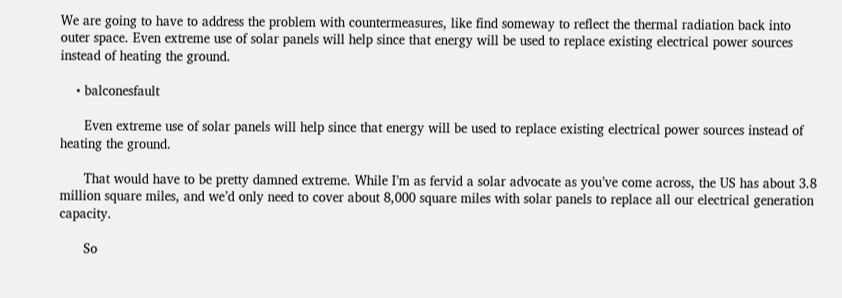We are going to have to address the problem with countermeasures, like find someway to reflect the thermal radiation back into outer space. Even extreme use of solar panels will help since that energy will be used to replace existing electrical power sources instead of heating the ground.

    • balconesfault

      Even extreme use of solar panels will help since that energy will be used to replace existing electrical power sources instead of heating the ground.

      That would have to be pretty damned extreme. While I’m as fervid a solar advocate as you’ve come across, the US has about 3.8 million square miles, and we’d only need to cover about 8,000 square miles with solar panels to replace all our electrical generation capacity.

      So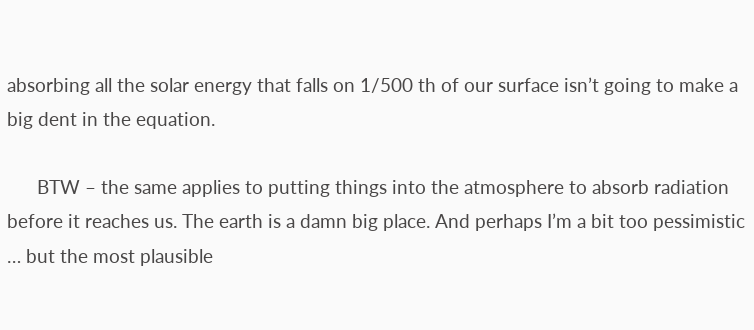absorbing all the solar energy that falls on 1/500 th of our surface isn’t going to make a big dent in the equation.

      BTW – the same applies to putting things into the atmosphere to absorb radiation before it reaches us. The earth is a damn big place. And perhaps I’m a bit too pessimistic … but the most plausible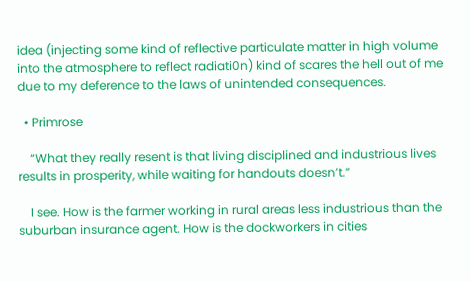idea (injecting some kind of reflective particulate matter in high volume into the atmosphere to reflect radiati0n) kind of scares the hell out of me due to my deference to the laws of unintended consequences.

  • Primrose

    “What they really resent is that living disciplined and industrious lives results in prosperity, while waiting for handouts doesn’t.”

    I see. How is the farmer working in rural areas less industrious than the suburban insurance agent. How is the dockworkers in cities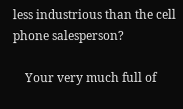less industrious than the cell phone salesperson?

    Your very much full of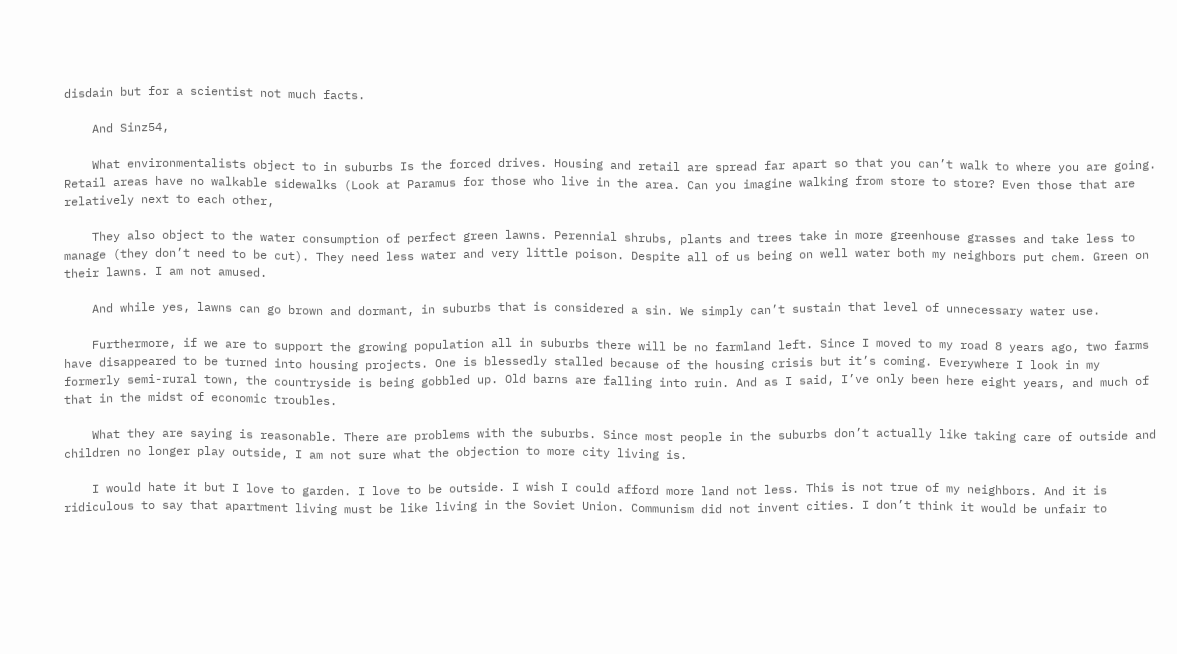disdain but for a scientist not much facts.

    And Sinz54,

    What environmentalists object to in suburbs Is the forced drives. Housing and retail are spread far apart so that you can’t walk to where you are going. Retail areas have no walkable sidewalks (Look at Paramus for those who live in the area. Can you imagine walking from store to store? Even those that are relatively next to each other,

    They also object to the water consumption of perfect green lawns. Perennial shrubs, plants and trees take in more greenhouse grasses and take less to manage (they don’t need to be cut). They need less water and very little poison. Despite all of us being on well water both my neighbors put chem. Green on their lawns. I am not amused.

    And while yes, lawns can go brown and dormant, in suburbs that is considered a sin. We simply can’t sustain that level of unnecessary water use.

    Furthermore, if we are to support the growing population all in suburbs there will be no farmland left. Since I moved to my road 8 years ago, two farms have disappeared to be turned into housing projects. One is blessedly stalled because of the housing crisis but it’s coming. Everywhere I look in my formerly semi-rural town, the countryside is being gobbled up. Old barns are falling into ruin. And as I said, I’ve only been here eight years, and much of that in the midst of economic troubles.

    What they are saying is reasonable. There are problems with the suburbs. Since most people in the suburbs don’t actually like taking care of outside and children no longer play outside, I am not sure what the objection to more city living is.

    I would hate it but I love to garden. I love to be outside. I wish I could afford more land not less. This is not true of my neighbors. And it is ridiculous to say that apartment living must be like living in the Soviet Union. Communism did not invent cities. I don’t think it would be unfair to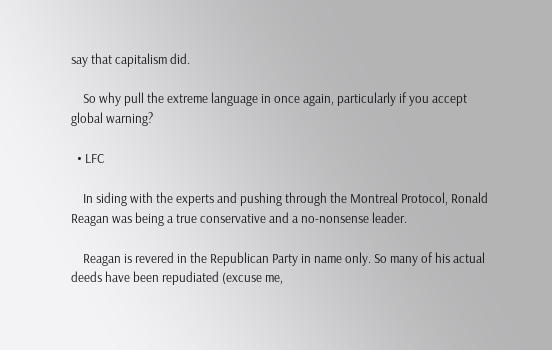say that capitalism did.

    So why pull the extreme language in once again, particularly if you accept global warning?

  • LFC

    In siding with the experts and pushing through the Montreal Protocol, Ronald Reagan was being a true conservative and a no-nonsense leader.

    Reagan is revered in the Republican Party in name only. So many of his actual deeds have been repudiated (excuse me,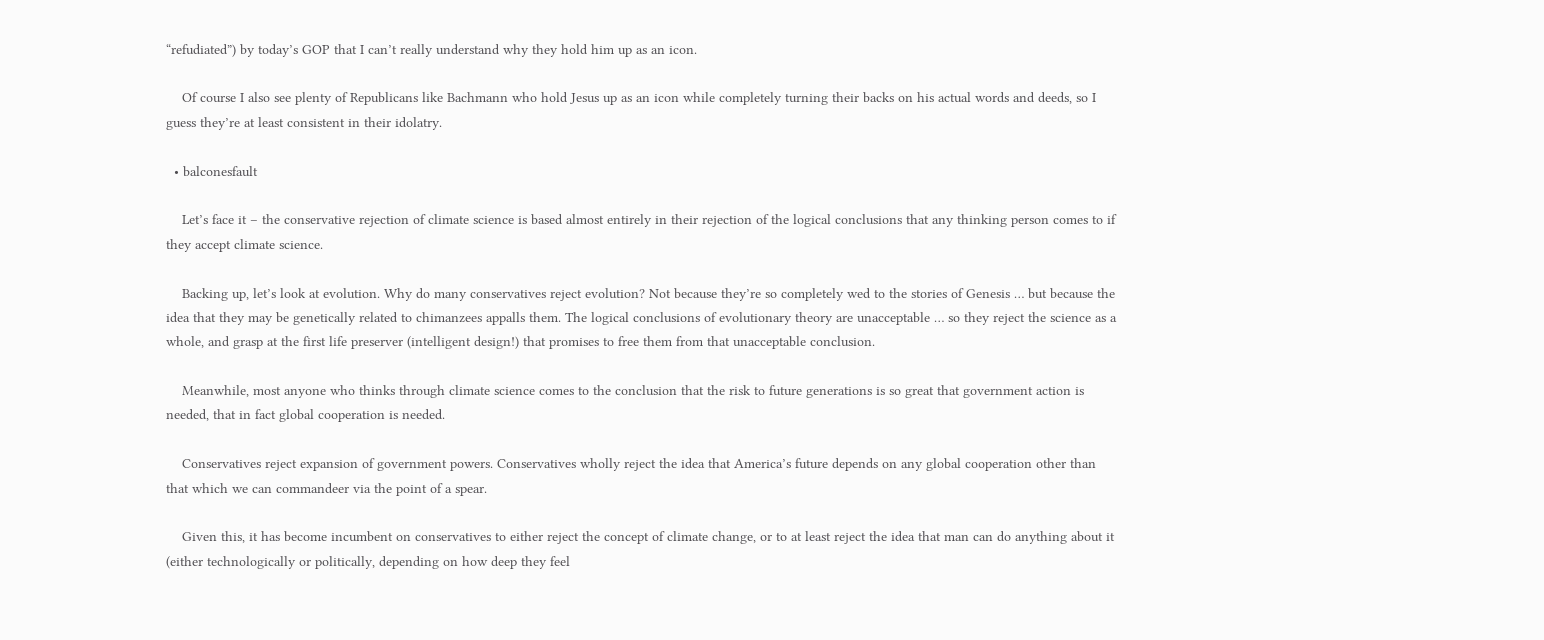“refudiated”) by today’s GOP that I can’t really understand why they hold him up as an icon.

    Of course I also see plenty of Republicans like Bachmann who hold Jesus up as an icon while completely turning their backs on his actual words and deeds, so I guess they’re at least consistent in their idolatry.

  • balconesfault

    Let’s face it – the conservative rejection of climate science is based almost entirely in their rejection of the logical conclusions that any thinking person comes to if they accept climate science.

    Backing up, let’s look at evolution. Why do many conservatives reject evolution? Not because they’re so completely wed to the stories of Genesis … but because the idea that they may be genetically related to chimanzees appalls them. The logical conclusions of evolutionary theory are unacceptable … so they reject the science as a whole, and grasp at the first life preserver (intelligent design!) that promises to free them from that unacceptable conclusion.

    Meanwhile, most anyone who thinks through climate science comes to the conclusion that the risk to future generations is so great that government action is needed, that in fact global cooperation is needed.

    Conservatives reject expansion of government powers. Conservatives wholly reject the idea that America’s future depends on any global cooperation other than that which we can commandeer via the point of a spear.

    Given this, it has become incumbent on conservatives to either reject the concept of climate change, or to at least reject the idea that man can do anything about it (either technologically or politically, depending on how deep they feel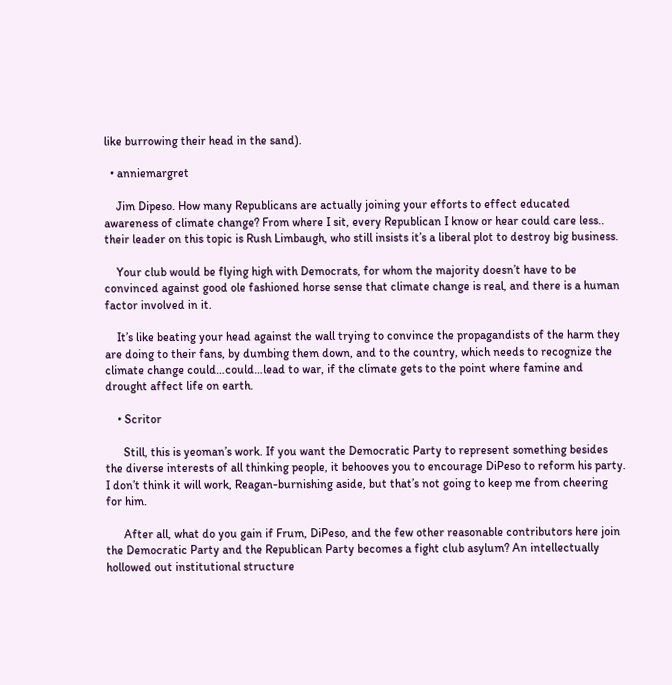like burrowing their head in the sand).

  • anniemargret

    Jim Dipeso. How many Republicans are actually joining your efforts to effect educated awareness of climate change? From where I sit, every Republican I know or hear could care less.. their leader on this topic is Rush Limbaugh, who still insists it’s a liberal plot to destroy big business.

    Your club would be flying high with Democrats, for whom the majority doesn’t have to be convinced against good ole fashioned horse sense that climate change is real, and there is a human factor involved in it.

    It’s like beating your head against the wall trying to convince the propagandists of the harm they are doing to their fans, by dumbing them down, and to the country, which needs to recognize the climate change could…could…lead to war, if the climate gets to the point where famine and drought affect life on earth.

    • Scritor

      Still, this is yeoman’s work. If you want the Democratic Party to represent something besides the diverse interests of all thinking people, it behooves you to encourage DiPeso to reform his party. I don’t think it will work, Reagan-burnishing aside, but that’s not going to keep me from cheering for him.

      After all, what do you gain if Frum, DiPeso, and the few other reasonable contributors here join the Democratic Party and the Republican Party becomes a fight club asylum? An intellectually hollowed out institutional structure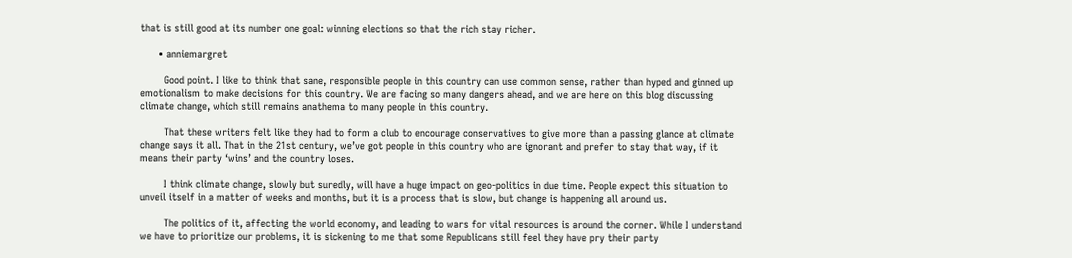that is still good at its number one goal: winning elections so that the rich stay richer.

      • anniemargret

        Good point. I like to think that sane, responsible people in this country can use common sense, rather than hyped and ginned up emotionalism to make decisions for this country. We are facing so many dangers ahead, and we are here on this blog discussing climate change, which still remains anathema to many people in this country.

        That these writers felt like they had to form a club to encourage conservatives to give more than a passing glance at climate change says it all. That in the 21st century, we’ve got people in this country who are ignorant and prefer to stay that way, if it means their party ‘wins’ and the country loses.

        I think climate change, slowly but suredly, will have a huge impact on geo-politics in due time. People expect this situation to unveil itself in a matter of weeks and months, but it is a process that is slow, but change is happening all around us.

        The politics of it, affecting the world economy, and leading to wars for vital resources is around the corner. While I understand we have to prioritize our problems, it is sickening to me that some Republicans still feel they have pry their party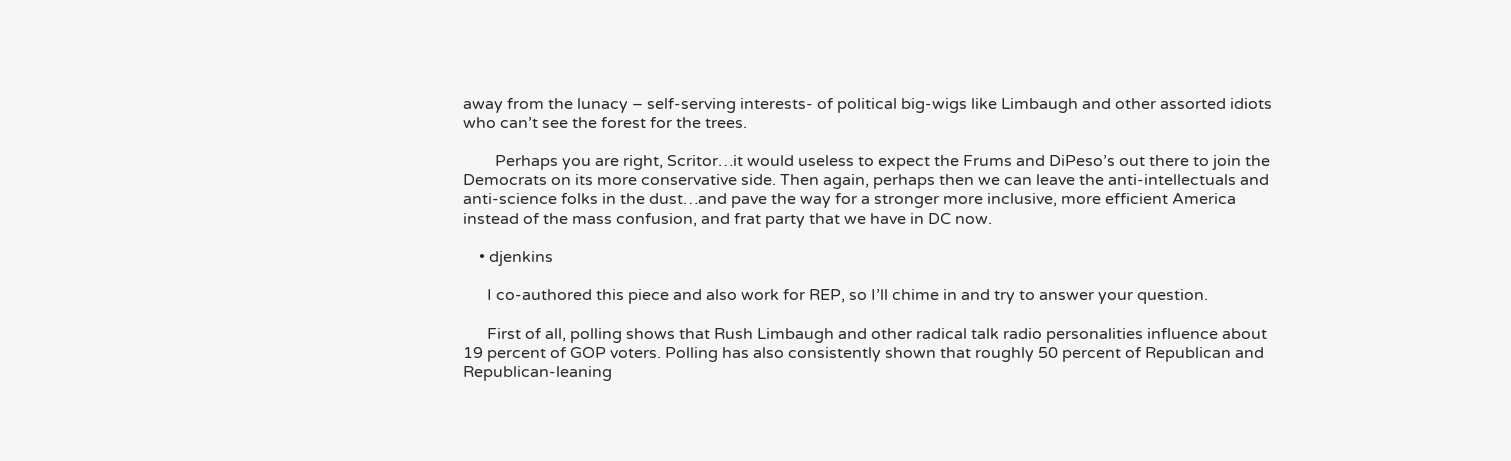away from the lunacy – self-serving interests- of political big-wigs like Limbaugh and other assorted idiots who can’t see the forest for the trees.

        Perhaps you are right, Scritor…it would useless to expect the Frums and DiPeso’s out there to join the Democrats on its more conservative side. Then again, perhaps then we can leave the anti-intellectuals and anti-science folks in the dust…and pave the way for a stronger more inclusive, more efficient America instead of the mass confusion, and frat party that we have in DC now.

    • djenkins

      I co-authored this piece and also work for REP, so I’ll chime in and try to answer your question.

      First of all, polling shows that Rush Limbaugh and other radical talk radio personalities influence about 19 percent of GOP voters. Polling has also consistently shown that roughly 50 percent of Republican and Republican-leaning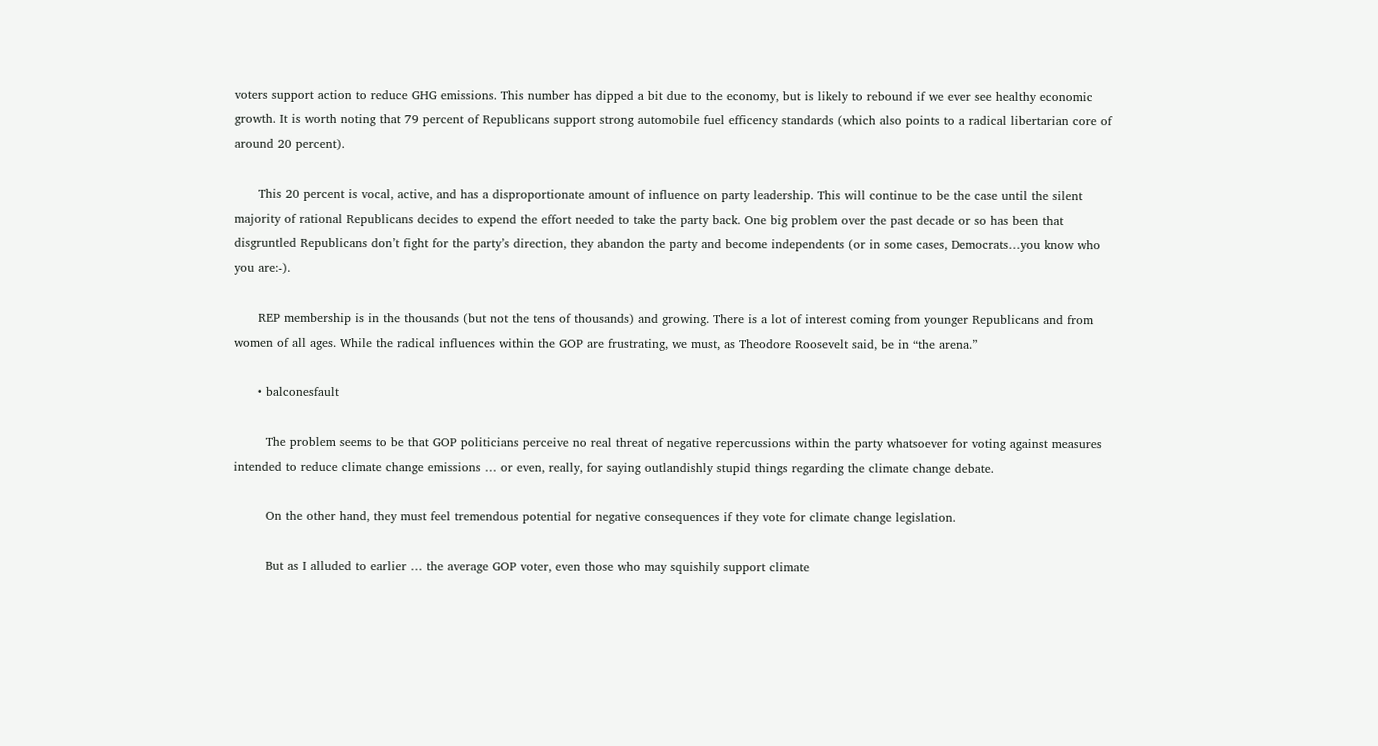voters support action to reduce GHG emissions. This number has dipped a bit due to the economy, but is likely to rebound if we ever see healthy economic growth. It is worth noting that 79 percent of Republicans support strong automobile fuel efficency standards (which also points to a radical libertarian core of around 20 percent).

      This 20 percent is vocal, active, and has a disproportionate amount of influence on party leadership. This will continue to be the case until the silent majority of rational Republicans decides to expend the effort needed to take the party back. One big problem over the past decade or so has been that disgruntled Republicans don’t fight for the party’s direction, they abandon the party and become independents (or in some cases, Democrats…you know who you are:-).

      REP membership is in the thousands (but not the tens of thousands) and growing. There is a lot of interest coming from younger Republicans and from women of all ages. While the radical influences within the GOP are frustrating, we must, as Theodore Roosevelt said, be in “the arena.”

      • balconesfault

        The problem seems to be that GOP politicians perceive no real threat of negative repercussions within the party whatsoever for voting against measures intended to reduce climate change emissions … or even, really, for saying outlandishly stupid things regarding the climate change debate.

        On the other hand, they must feel tremendous potential for negative consequences if they vote for climate change legislation.

        But as I alluded to earlier … the average GOP voter, even those who may squishily support climate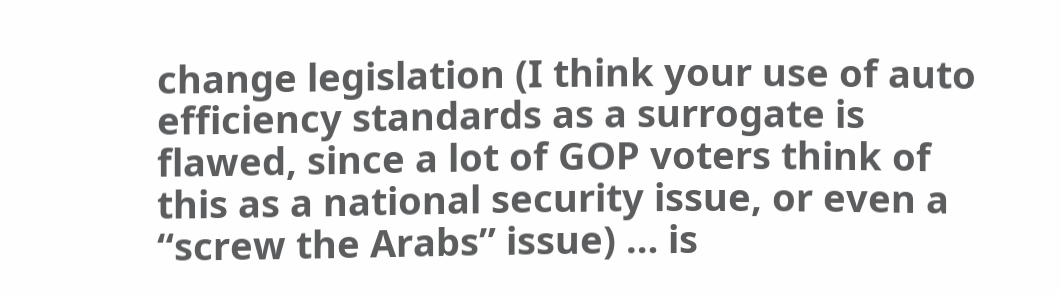change legislation (I think your use of auto efficiency standards as a surrogate is flawed, since a lot of GOP voters think of this as a national security issue, or even a “screw the Arabs” issue) … is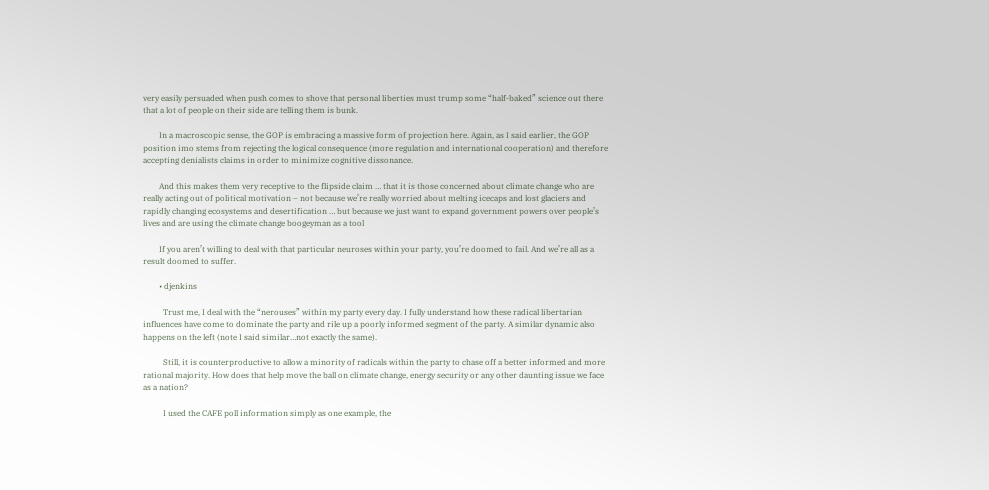very easily persuaded when push comes to shove that personal liberties must trump some “half-baked” science out there that a lot of people on their side are telling them is bunk.

        In a macroscopic sense, the GOP is embracing a massive form of projection here. Again, as I said earlier, the GOP position imo stems from rejecting the logical consequence (more regulation and international cooperation) and therefore accepting denialists claims in order to minimize cognitive dissonance.

        And this makes them very receptive to the flipside claim … that it is those concerned about climate change who are really acting out of political motivation – not because we’re really worried about melting icecaps and lost glaciers and rapidly changing ecosystems and desertification … but because we just want to expand government powers over people’s lives and are using the climate change boogeyman as a tool

        If you aren’t willing to deal with that particular neuroses within your party, you’re doomed to fail. And we’re all as a result doomed to suffer.

        • djenkins

          Trust me, I deal with the “nerouses” within my party every day. I fully understand how these radical libertarian influences have come to dominate the party and rile up a poorly informed segment of the party. A similar dynamic also happens on the left (note I said similar…not exactly the same).

          Still, it is counterproductive to allow a minority of radicals within the party to chase off a better informed and more rational majority. How does that help move the ball on climate change, energy security or any other daunting issue we face as a nation?

          I used the CAFE poll information simply as one example, the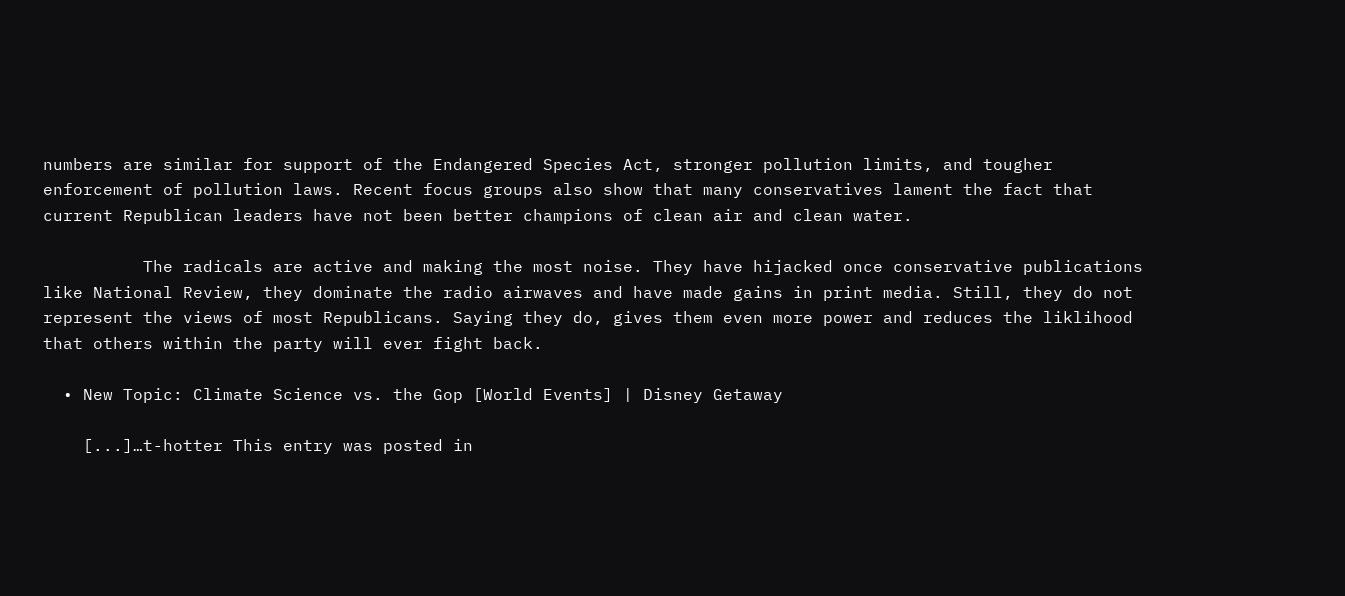numbers are similar for support of the Endangered Species Act, stronger pollution limits, and tougher enforcement of pollution laws. Recent focus groups also show that many conservatives lament the fact that current Republican leaders have not been better champions of clean air and clean water.

          The radicals are active and making the most noise. They have hijacked once conservative publications like National Review, they dominate the radio airwaves and have made gains in print media. Still, they do not represent the views of most Republicans. Saying they do, gives them even more power and reduces the liklihood that others within the party will ever fight back.

  • New Topic: Climate Science vs. the Gop [World Events] | Disney Getaway

    [...]…t-hotter This entry was posted in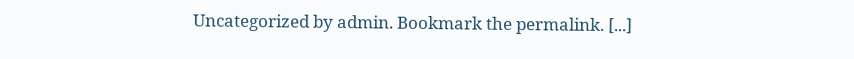Uncategorized by admin. Bookmark the permalink. [...]